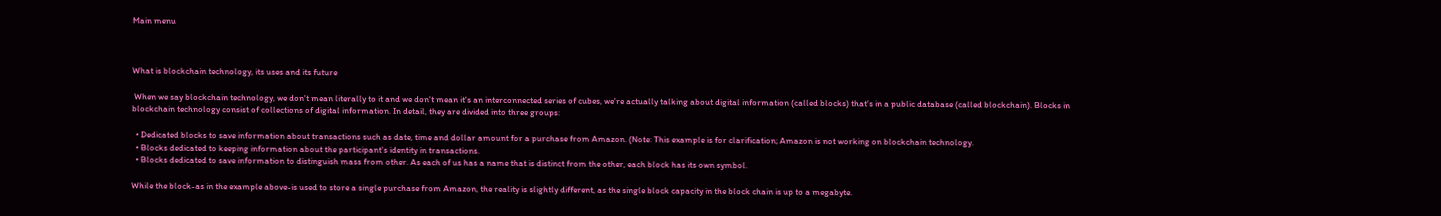Main menu



What is blockchain technology, its uses and its future

 When we say blockchain technology, we don't mean literally to it and we don't mean it's an interconnected series of cubes, we're actually talking about digital information (called blocks) that's in a public database (called blockchain). Blocks in blockchain technology consist of collections of digital information. In detail, they are divided into three groups:

  • Dedicated blocks to save information about transactions such as date, time and dollar amount for a purchase from Amazon. (Note: This example is for clarification; Amazon is not working on blockchain technology.
  • Blocks dedicated to keeping information about the participant's identity in transactions.
  • Blocks dedicated to save information to distinguish mass from other. As each of us has a name that is distinct from the other, each block has its own symbol.

While the block-as in the example above-is used to store a single purchase from Amazon, the reality is slightly different, as the single block capacity in the block chain is up to a megabyte.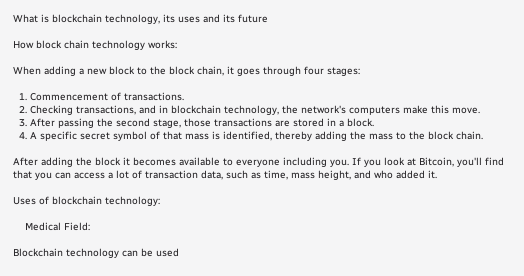What is blockchain technology, its uses and its future

How block chain technology works:

When adding a new block to the block chain, it goes through four stages:

  1. Commencement of transactions.
  2. Checking transactions, and in blockchain technology, the network's computers make this move.
  3. After passing the second stage, those transactions are stored in a block.
  4. A specific secret symbol of that mass is identified, thereby adding the mass to the block chain.

After adding the block it becomes available to everyone including you. If you look at Bitcoin, you'll find that you can access a lot of transaction data, such as time, mass height, and who added it.

Uses of blockchain technology:

    Medical Field:

Blockchain technology can be used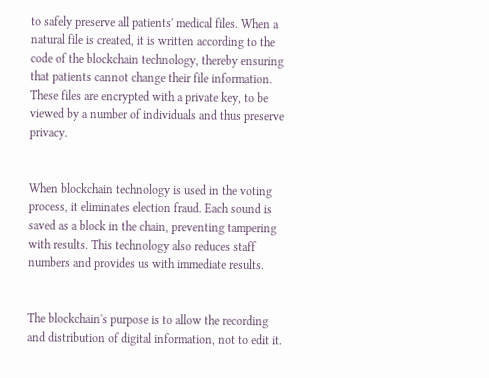to safely preserve all patients' medical files. When a natural file is created, it is written according to the code of the blockchain technology, thereby ensuring that patients cannot change their file information. These files are encrypted with a private key, to be viewed by a number of individuals and thus preserve privacy.


When blockchain technology is used in the voting process, it eliminates election fraud. Each sound is saved as a block in the chain, preventing tampering with results. This technology also reduces staff numbers and provides us with immediate results.


The blockchain's purpose is to allow the recording and distribution of digital information, not to edit it.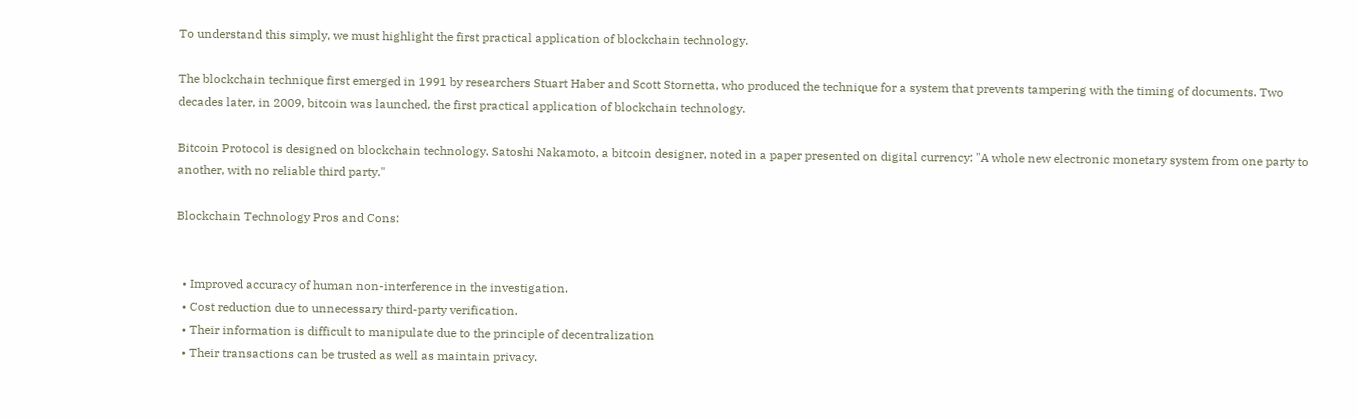To understand this simply, we must highlight the first practical application of blockchain technology.

The blockchain technique first emerged in 1991 by researchers Stuart Haber and Scott Stornetta, who produced the technique for a system that prevents tampering with the timing of documents. Two decades later, in 2009, bitcoin was launched, the first practical application of blockchain technology.

Bitcoin Protocol is designed on blockchain technology. Satoshi Nakamoto, a bitcoin designer, noted in a paper presented on digital currency: "A whole new electronic monetary system from one party to another, with no reliable third party."

Blockchain Technology Pros and Cons:


  • Improved accuracy of human non-interference in the investigation.
  • Cost reduction due to unnecessary third-party verification.
  • Their information is difficult to manipulate due to the principle of decentralization
  • Their transactions can be trusted as well as maintain privacy.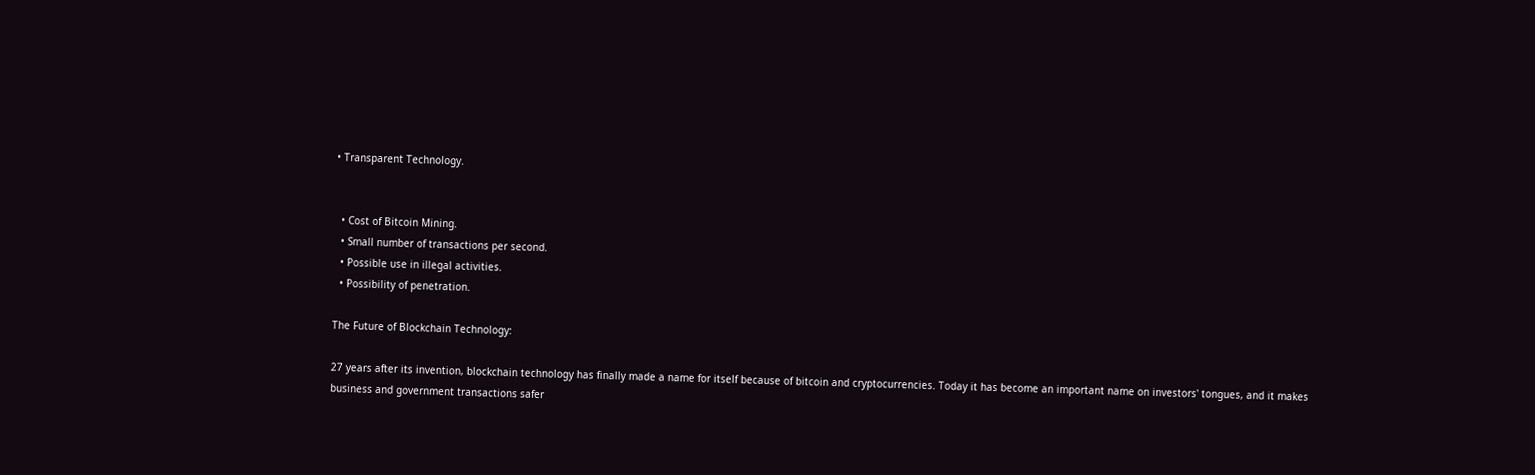• Transparent Technology.


  • Cost of Bitcoin Mining.
  • Small number of transactions per second.
  • Possible use in illegal activities.
  • Possibility of penetration.

The Future of Blockchain Technology:

27 years after its invention, blockchain technology has finally made a name for itself because of bitcoin and cryptocurrencies. Today it has become an important name on investors' tongues, and it makes business and government transactions safer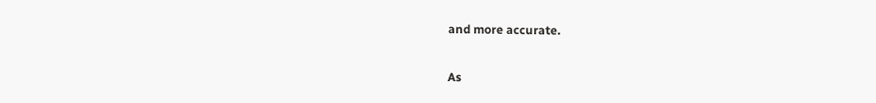and more accurate.

As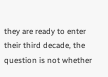they are ready to enter their third decade, the question is not whether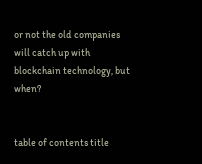or not the old companies will catch up with blockchain technology, but when?


table of contents title